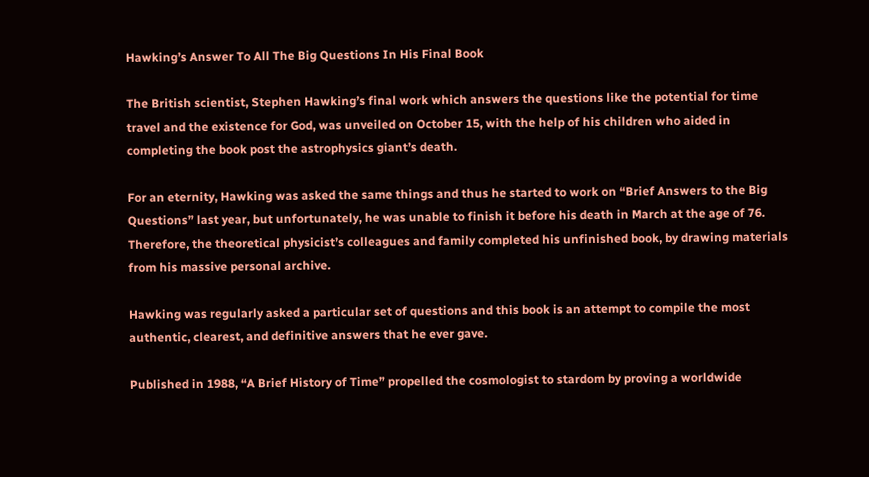Hawking’s Answer To All The Big Questions In His Final Book

The British scientist, Stephen Hawking’s final work which answers the questions like the potential for time travel and the existence for God, was unveiled on October 15, with the help of his children who aided in completing the book post the astrophysics giant’s death.

For an eternity, Hawking was asked the same things and thus he started to work on “Brief Answers to the Big Questions” last year, but unfortunately, he was unable to finish it before his death in March at the age of 76. Therefore, the theoretical physicist’s colleagues and family completed his unfinished book, by drawing materials from his massive personal archive.

Hawking was regularly asked a particular set of questions and this book is an attempt to compile the most authentic, clearest, and definitive answers that he ever gave.

Published in 1988, “A Brief History of Time” propelled the cosmologist to stardom by proving a worldwide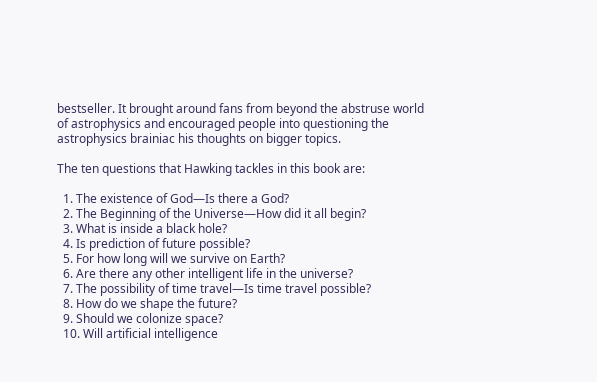bestseller. It brought around fans from beyond the abstruse world of astrophysics and encouraged people into questioning the astrophysics brainiac his thoughts on bigger topics.

The ten questions that Hawking tackles in this book are:

  1. The existence of God—Is there a God?
  2. The Beginning of the Universe—How did it all begin?
  3. What is inside a black hole?
  4. Is prediction of future possible?
  5. For how long will we survive on Earth?
  6. Are there any other intelligent life in the universe?
  7. The possibility of time travel—Is time travel possible?
  8. How do we shape the future?
  9. Should we colonize space?
  10. Will artificial intelligence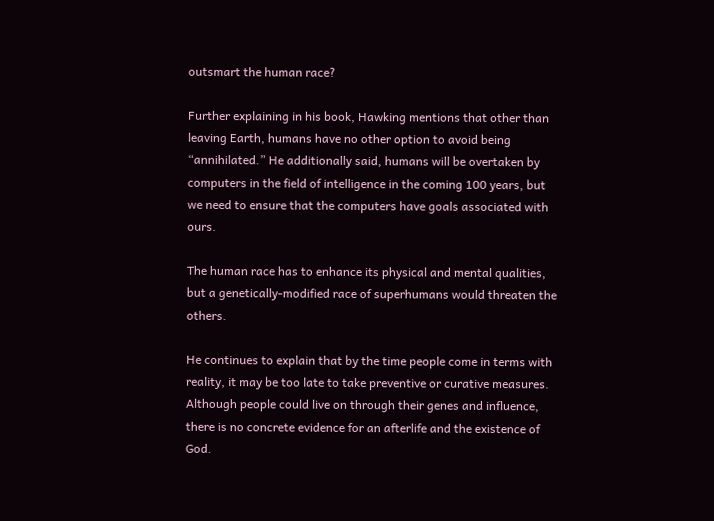outsmart the human race?

Further explaining in his book, Hawking mentions that other than leaving Earth, humans have no other option to avoid being “annihilated.” He additionally said, humans will be overtaken by computers in the field of intelligence in the coming 100 years, but we need to ensure that the computers have goals associated with ours.

The human race has to enhance its physical and mental qualities, but a genetically-modified race of superhumans would threaten the others.

He continues to explain that by the time people come in terms with reality, it may be too late to take preventive or curative measures. Although people could live on through their genes and influence, there is no concrete evidence for an afterlife and the existence of God.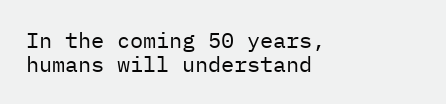In the coming 50 years, humans will understand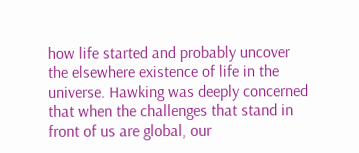how life started and probably uncover the elsewhere existence of life in the universe. Hawking was deeply concerned that when the challenges that stand in front of us are global, our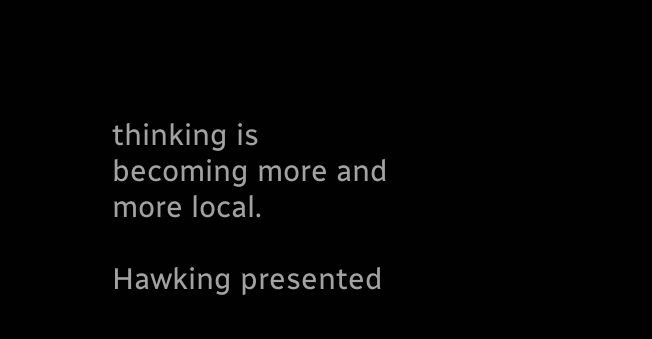thinking is becoming more and more local.

Hawking presented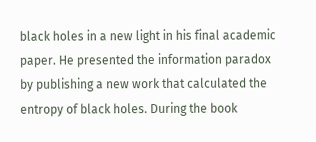black holes in a new light in his final academic paper. He presented the information paradox by publishing a new work that calculated the entropy of black holes. During the book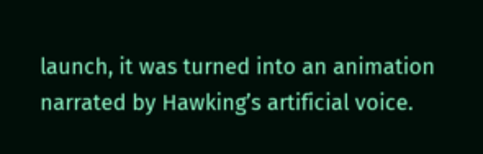launch, it was turned into an animation narrated by Hawking’s artificial voice.